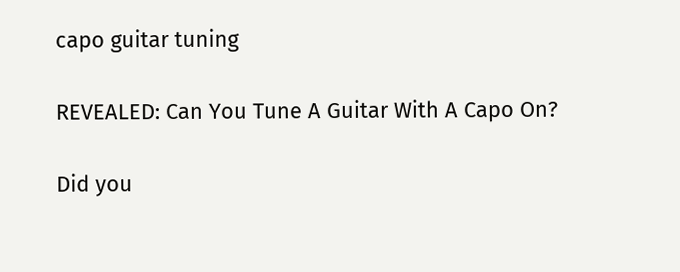capo guitar tuning

REVEALED: Can You Tune A Guitar With A Capo On?

Did you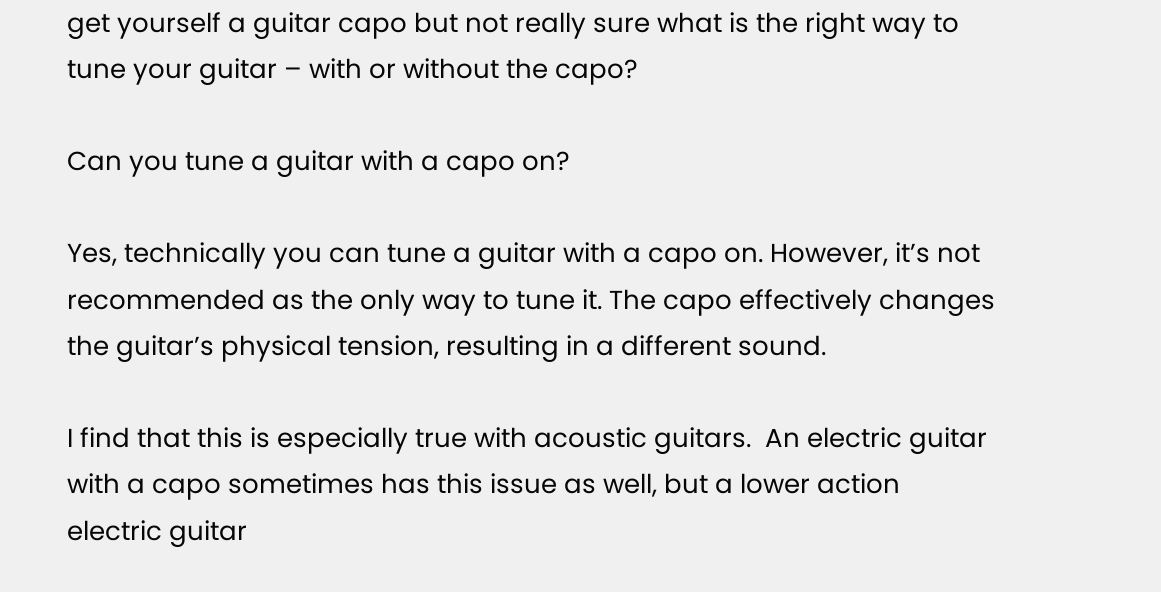get yourself a guitar capo but not really sure what is the right way to tune your guitar – with or without the capo?

Can you tune a guitar with a capo on?

Yes, technically you can tune a guitar with a capo on. However, it’s not recommended as the only way to tune it. The capo effectively changes the guitar’s physical tension, resulting in a different sound.

I find that this is especially true with acoustic guitars.  An electric guitar with a capo sometimes has this issue as well, but a lower action electric guitar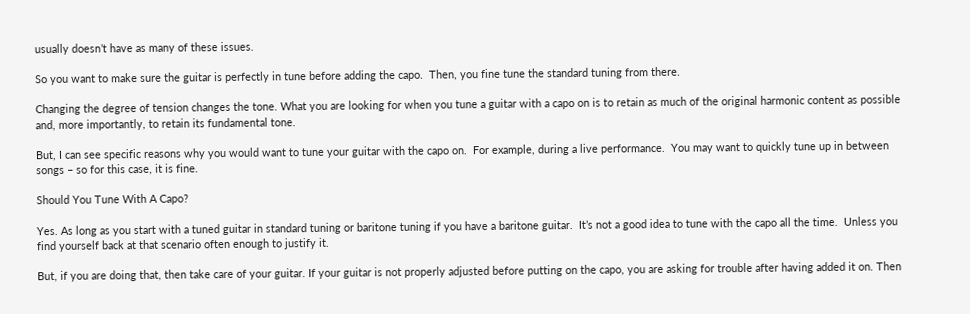usually doesn’t have as many of these issues.

So you want to make sure the guitar is perfectly in tune before adding the capo.  Then, you fine tune the standard tuning from there.

Changing the degree of tension changes the tone. What you are looking for when you tune a guitar with a capo on is to retain as much of the original harmonic content as possible and, more importantly, to retain its fundamental tone.

But, I can see specific reasons why you would want to tune your guitar with the capo on.  For example, during a live performance.  You may want to quickly tune up in between songs – so for this case, it is fine.

Should You Tune With A Capo?

Yes. As long as you start with a tuned guitar in standard tuning or baritone tuning if you have a baritone guitar.  It’s not a good idea to tune with the capo all the time.  Unless you find yourself back at that scenario often enough to justify it.

But, if you are doing that, then take care of your guitar. If your guitar is not properly adjusted before putting on the capo, you are asking for trouble after having added it on. Then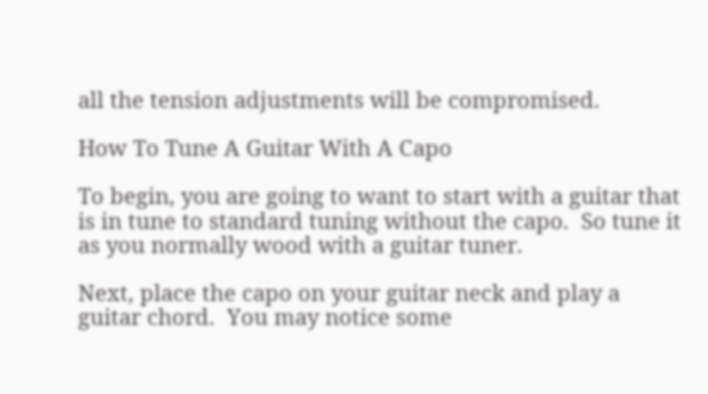all the tension adjustments will be compromised.

How To Tune A Guitar With A Capo

To begin, you are going to want to start with a guitar that is in tune to standard tuning without the capo.  So tune it as you normally wood with a guitar tuner.

Next, place the capo on your guitar neck and play a guitar chord.  You may notice some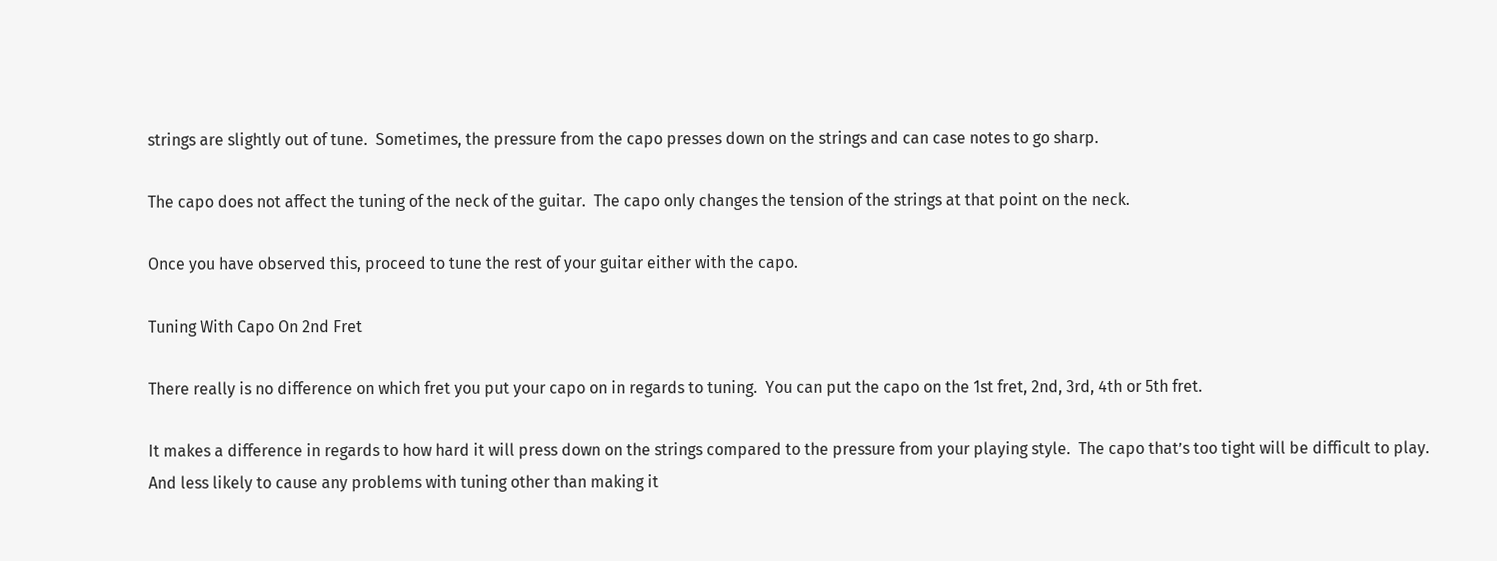strings are slightly out of tune.  Sometimes, the pressure from the capo presses down on the strings and can case notes to go sharp.

The capo does not affect the tuning of the neck of the guitar.  The capo only changes the tension of the strings at that point on the neck.

Once you have observed this, proceed to tune the rest of your guitar either with the capo.

Tuning With Capo On 2nd Fret

There really is no difference on which fret you put your capo on in regards to tuning.  You can put the capo on the 1st fret, 2nd, 3rd, 4th or 5th fret.

It makes a difference in regards to how hard it will press down on the strings compared to the pressure from your playing style.  The capo that’s too tight will be difficult to play. And less likely to cause any problems with tuning other than making it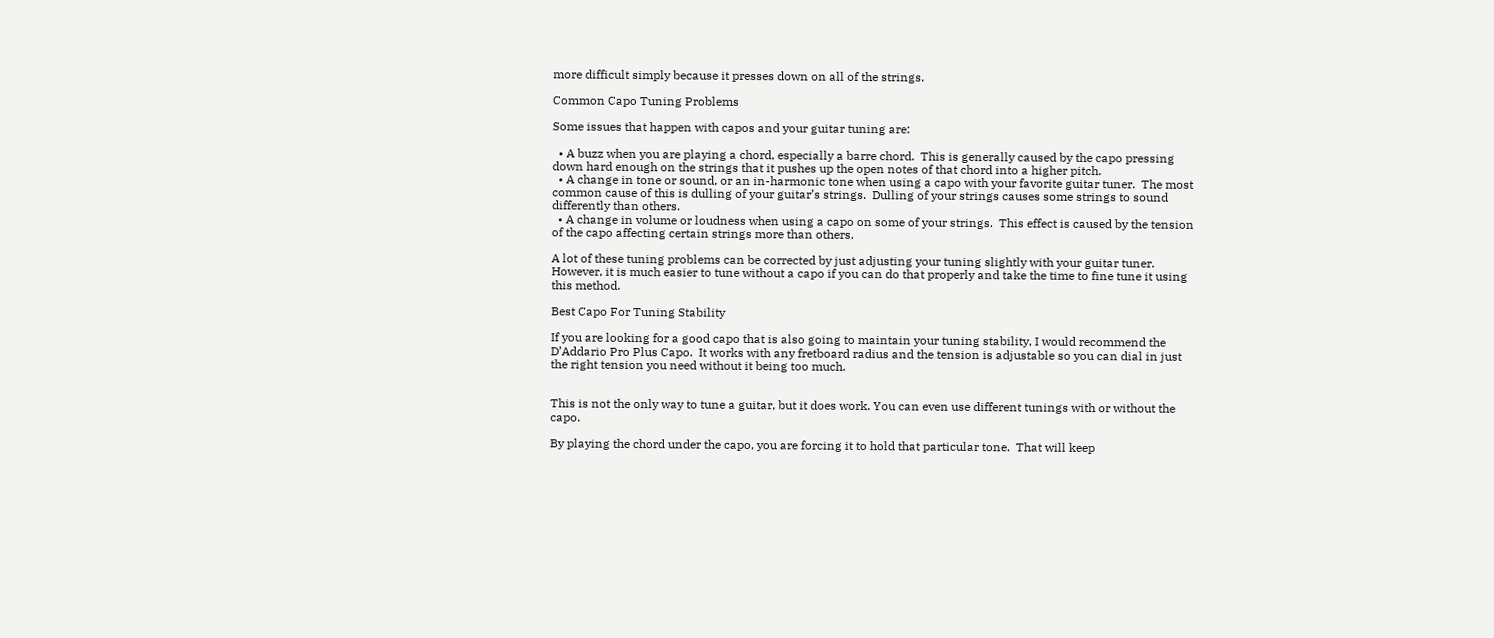more difficult simply because it presses down on all of the strings.

Common Capo Tuning Problems

Some issues that happen with capos and your guitar tuning are:

  • A buzz when you are playing a chord, especially a barre chord.  This is generally caused by the capo pressing down hard enough on the strings that it pushes up the open notes of that chord into a higher pitch.
  • A change in tone or sound, or an in-harmonic tone when using a capo with your favorite guitar tuner.  The most common cause of this is dulling of your guitar’s strings.  Dulling of your strings causes some strings to sound differently than others.
  • A change in volume or loudness when using a capo on some of your strings.  This effect is caused by the tension of the capo affecting certain strings more than others.

A lot of these tuning problems can be corrected by just adjusting your tuning slightly with your guitar tuner.  However, it is much easier to tune without a capo if you can do that properly and take the time to fine tune it using this method.

Best Capo For Tuning Stability

If you are looking for a good capo that is also going to maintain your tuning stability, I would recommend the D’Addario Pro Plus Capo.  It works with any fretboard radius and the tension is adjustable so you can dial in just the right tension you need without it being too much.


This is not the only way to tune a guitar, but it does work. You can even use different tunings with or without the capo.

By playing the chord under the capo, you are forcing it to hold that particular tone.  That will keep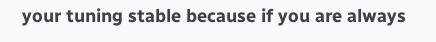your tuning stable because if you are always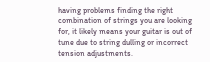having problems finding the right combination of strings you are looking for, it likely means your guitar is out of tune due to string dulling or incorrect tension adjustments.